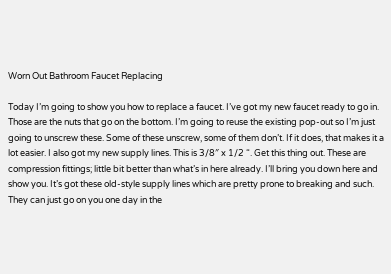Worn Out Bathroom Faucet Replacing

Today I’m going to show you how to replace a faucet. I’ve got my new faucet ready to go in. Those are the nuts that go on the bottom. I’m going to reuse the existing pop-out so I’m just going to unscrew these. Some of these unscrew, some of them don’t. If it does, that makes it a lot easier. I also got my new supply lines. This is 3/8″ x 1/2 “. Get this thing out. These are compression fittings; little bit better than what’s in here already. I’ll bring you down here and show you. It’s got these old-style supply lines which are pretty prone to breaking and such. They can just go on you one day in the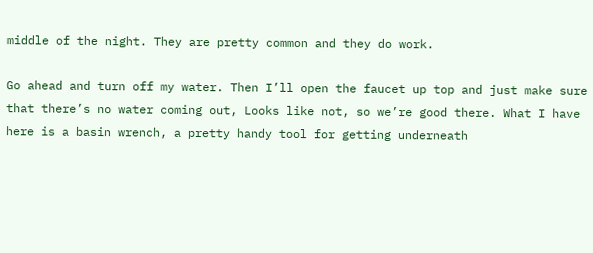middle of the night. They are pretty common and they do work.

Go ahead and turn off my water. Then I’ll open the faucet up top and just make sure that there’s no water coming out, Looks like not, so we’re good there. What I have here is a basin wrench, a pretty handy tool for getting underneath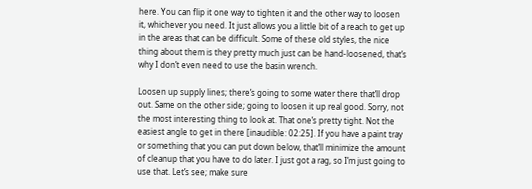here. You can flip it one way to tighten it and the other way to loosen it, whichever you need. It just allows you a little bit of a reach to get up in the areas that can be difficult. Some of these old styles, the nice thing about them is they pretty much just can be hand-loosened, that’s why I don’t even need to use the basin wrench.

Loosen up supply lines; there’s going to some water there that’ll drop out. Same on the other side; going to loosen it up real good. Sorry, not the most interesting thing to look at. That one’s pretty tight. Not the easiest angle to get in there [inaudible: 02:25]. If you have a paint tray or something that you can put down below, that’ll minimize the amount of cleanup that you have to do later. I just got a rag, so I’m just going to use that. Let’s see; make sure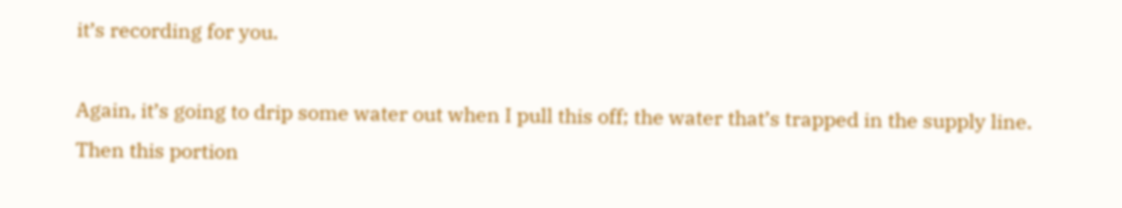it’s recording for you.

Again, it’s going to drip some water out when I pull this off; the water that’s trapped in the supply line. Then this portion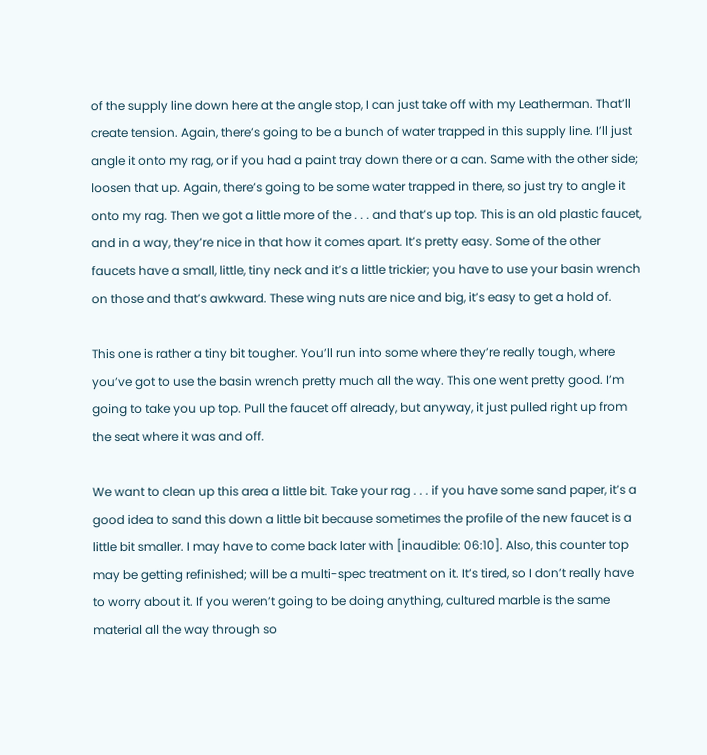of the supply line down here at the angle stop, I can just take off with my Leatherman. That’ll create tension. Again, there’s going to be a bunch of water trapped in this supply line. I’ll just angle it onto my rag, or if you had a paint tray down there or a can. Same with the other side; loosen that up. Again, there’s going to be some water trapped in there, so just try to angle it onto my rag. Then we got a little more of the . . . and that’s up top. This is an old plastic faucet, and in a way, they’re nice in that how it comes apart. It’s pretty easy. Some of the other faucets have a small, little, tiny neck and it’s a little trickier; you have to use your basin wrench on those and that’s awkward. These wing nuts are nice and big, it’s easy to get a hold of.

This one is rather a tiny bit tougher. You’ll run into some where they’re really tough, where you’ve got to use the basin wrench pretty much all the way. This one went pretty good. I’m going to take you up top. Pull the faucet off already, but anyway, it just pulled right up from the seat where it was and off.

We want to clean up this area a little bit. Take your rag . . . if you have some sand paper, it’s a good idea to sand this down a little bit because sometimes the profile of the new faucet is a little bit smaller. I may have to come back later with [inaudible: 06:10]. Also, this counter top may be getting refinished; will be a multi-spec treatment on it. It’s tired, so I don’t really have to worry about it. If you weren’t going to be doing anything, cultured marble is the same material all the way through so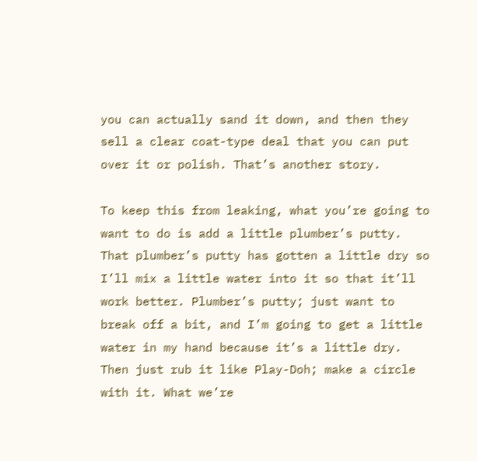you can actually sand it down, and then they sell a clear coat-type deal that you can put over it or polish. That’s another story.

To keep this from leaking, what you’re going to want to do is add a little plumber’s putty. That plumber’s putty has gotten a little dry so I’ll mix a little water into it so that it’ll work better. Plumber’s putty; just want to break off a bit, and I’m going to get a little water in my hand because it’s a little dry. Then just rub it like Play-Doh; make a circle with it. What we’re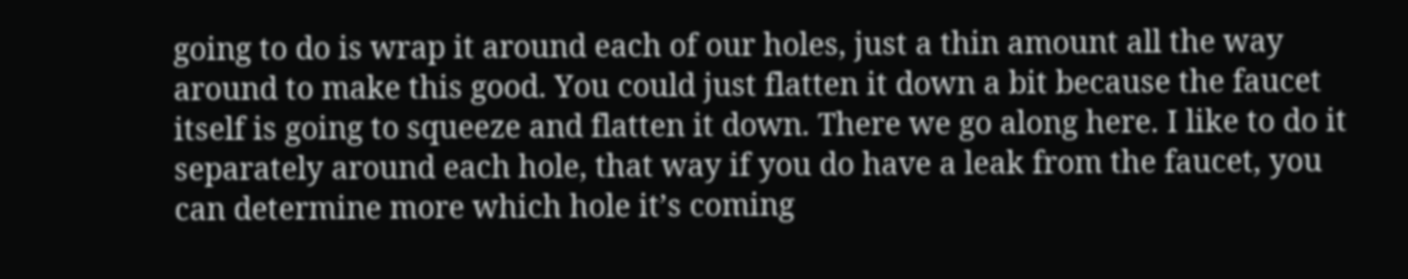going to do is wrap it around each of our holes, just a thin amount all the way around to make this good. You could just flatten it down a bit because the faucet itself is going to squeeze and flatten it down. There we go along here. I like to do it separately around each hole, that way if you do have a leak from the faucet, you can determine more which hole it’s coming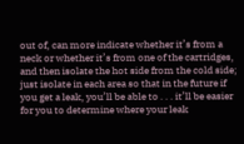out of, can more indicate whether it’s from a neck or whether it’s from one of the cartridges, and then isolate the hot side from the cold side; just isolate in each area so that in the future if you get a leak, you’ll be able to . . . it’ll be easier for you to determine where your leak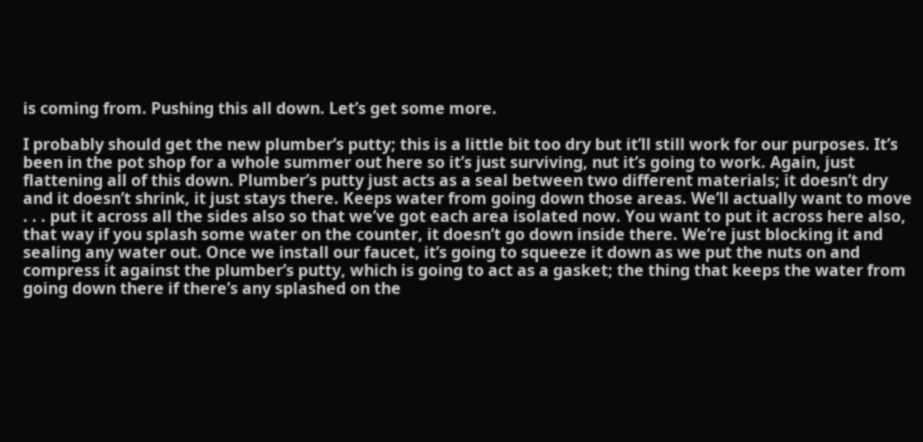is coming from. Pushing this all down. Let’s get some more.

I probably should get the new plumber’s putty; this is a little bit too dry but it’ll still work for our purposes. It’s been in the pot shop for a whole summer out here so it’s just surviving, nut it’s going to work. Again, just flattening all of this down. Plumber’s putty just acts as a seal between two different materials; it doesn’t dry and it doesn’t shrink, it just stays there. Keeps water from going down those areas. We’ll actually want to move . . . put it across all the sides also so that we’ve got each area isolated now. You want to put it across here also, that way if you splash some water on the counter, it doesn’t go down inside there. We’re just blocking it and sealing any water out. Once we install our faucet, it’s going to squeeze it down as we put the nuts on and compress it against the plumber’s putty, which is going to act as a gasket; the thing that keeps the water from going down there if there’s any splashed on the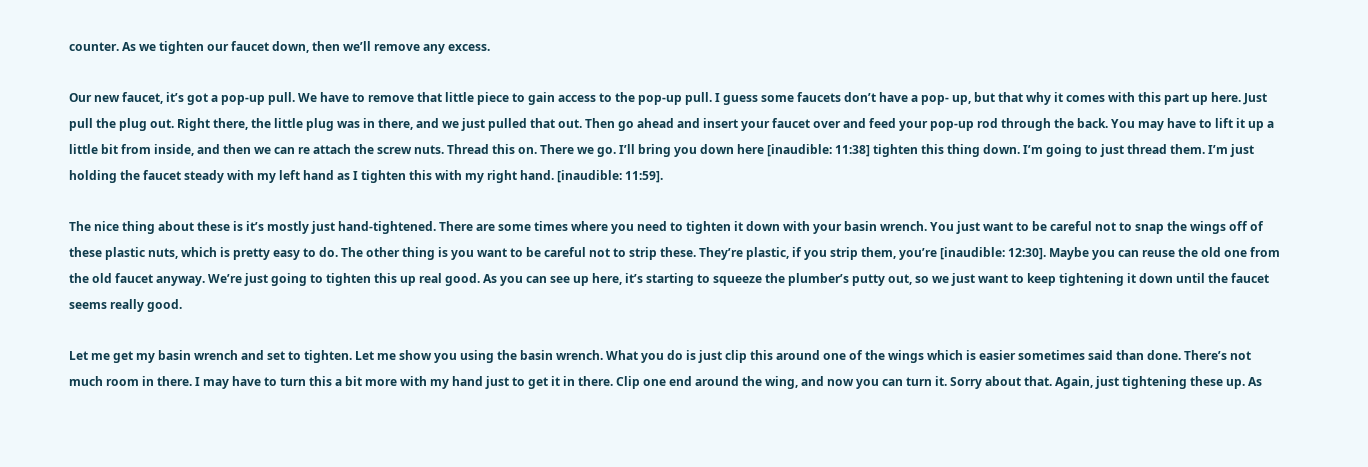counter. As we tighten our faucet down, then we’ll remove any excess.

Our new faucet, it’s got a pop-up pull. We have to remove that little piece to gain access to the pop-up pull. I guess some faucets don’t have a pop- up, but that why it comes with this part up here. Just pull the plug out. Right there, the little plug was in there, and we just pulled that out. Then go ahead and insert your faucet over and feed your pop-up rod through the back. You may have to lift it up a little bit from inside, and then we can re attach the screw nuts. Thread this on. There we go. I’ll bring you down here [inaudible: 11:38] tighten this thing down. I’m going to just thread them. I’m just holding the faucet steady with my left hand as I tighten this with my right hand. [inaudible: 11:59].

The nice thing about these is it’s mostly just hand-tightened. There are some times where you need to tighten it down with your basin wrench. You just want to be careful not to snap the wings off of these plastic nuts, which is pretty easy to do. The other thing is you want to be careful not to strip these. They’re plastic, if you strip them, you’re [inaudible: 12:30]. Maybe you can reuse the old one from the old faucet anyway. We’re just going to tighten this up real good. As you can see up here, it’s starting to squeeze the plumber’s putty out, so we just want to keep tightening it down until the faucet seems really good.

Let me get my basin wrench and set to tighten. Let me show you using the basin wrench. What you do is just clip this around one of the wings which is easier sometimes said than done. There’s not much room in there. I may have to turn this a bit more with my hand just to get it in there. Clip one end around the wing, and now you can turn it. Sorry about that. Again, just tightening these up. As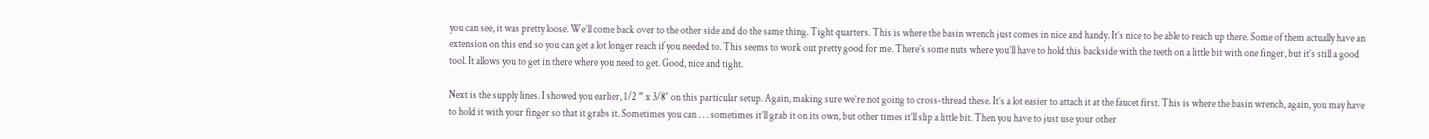you can see, it was pretty loose. We’ll come back over to the other side and do the same thing. Tight quarters. This is where the basin wrench just comes in nice and handy. It’s nice to be able to reach up there. Some of them actually have an extension on this end so you can get a lot longer reach if you needed to. This seems to work out pretty good for me. There’s some nuts where you’ll have to hold this backside with the teeth on a little bit with one finger, but it’s still a good tool. It allows you to get in there where you need to get. Good, nice and tight.

Next is the supply lines. I showed you earlier, 1/2 ” x 3/8″ on this particular setup. Again, making sure we’re not going to cross-thread these. It’s a lot easier to attach it at the faucet first. This is where the basin wrench, again, you may have to hold it with your finger so that it grabs it. Sometimes you can . . . sometimes it’ll grab it on its own, but other times it’ll slip a little bit. Then you have to just use your other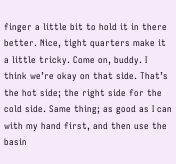finger a little bit to hold it in there better. Nice, tight quarters make it a little tricky. Come on, buddy. I think we’re okay on that side. That’s the hot side; the right side for the cold side. Same thing; as good as I can with my hand first, and then use the basin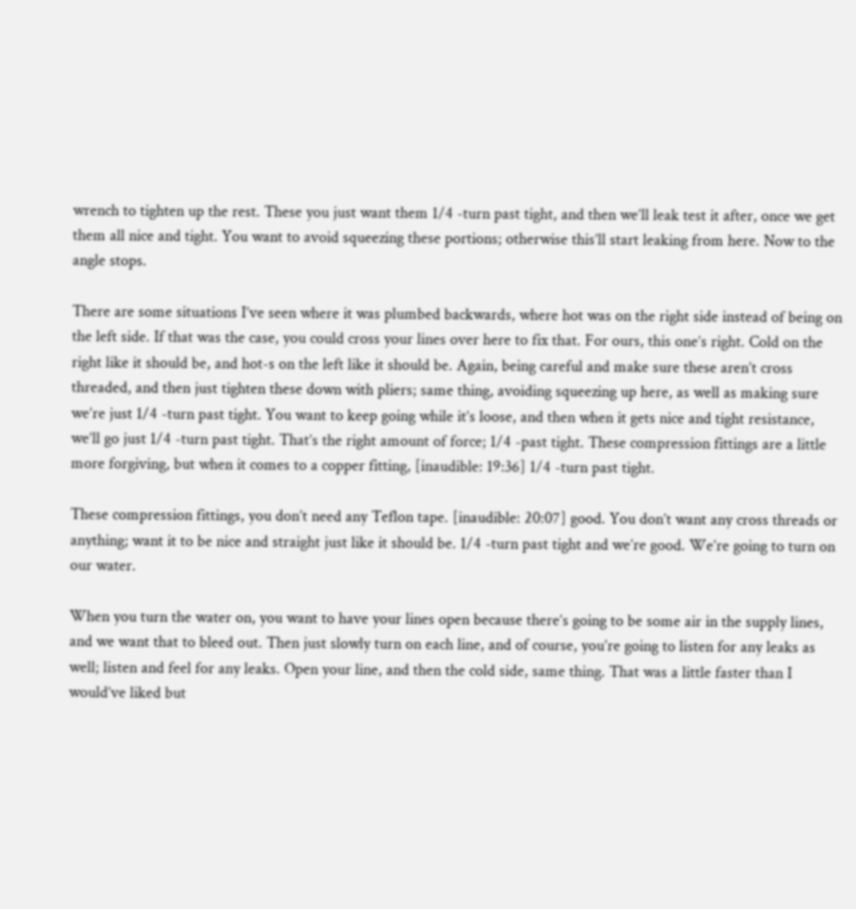wrench to tighten up the rest. These you just want them 1/4 -turn past tight, and then we’ll leak test it after, once we get them all nice and tight. You want to avoid squeezing these portions; otherwise this’ll start leaking from here. Now to the angle stops.

There are some situations I’ve seen where it was plumbed backwards, where hot was on the right side instead of being on the left side. If that was the case, you could cross your lines over here to fix that. For ours, this one’s right. Cold on the right like it should be, and hot-s on the left like it should be. Again, being careful and make sure these aren’t cross threaded, and then just tighten these down with pliers; same thing, avoiding squeezing up here, as well as making sure we’re just 1/4 -turn past tight. You want to keep going while it’s loose, and then when it gets nice and tight resistance, we’ll go just 1/4 -turn past tight. That’s the right amount of force; 1/4 -past tight. These compression fittings are a little more forgiving, but when it comes to a copper fitting, [inaudible: 19:36] 1/4 -turn past tight.

These compression fittings, you don’t need any Teflon tape. [inaudible: 20:07] good. You don’t want any cross threads or anything; want it to be nice and straight just like it should be. 1/4 -turn past tight and we’re good. We’re going to turn on our water.

When you turn the water on, you want to have your lines open because there’s going to be some air in the supply lines, and we want that to bleed out. Then just slowly turn on each line, and of course, you’re going to listen for any leaks as well; listen and feel for any leaks. Open your line, and then the cold side, same thing. That was a little faster than I would’ve liked but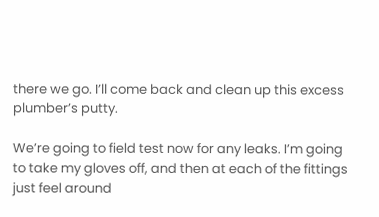there we go. I’ll come back and clean up this excess plumber’s putty.

We’re going to field test now for any leaks. I’m going to take my gloves off, and then at each of the fittings just feel around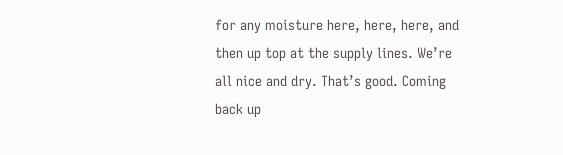for any moisture here, here, here, and then up top at the supply lines. We’re all nice and dry. That’s good. Coming back up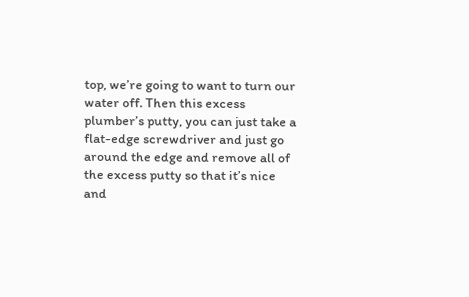top, we’re going to want to turn our water off. Then this excess plumber’s putty, you can just take a flat-edge screwdriver and just go around the edge and remove all of the excess putty so that it’s nice and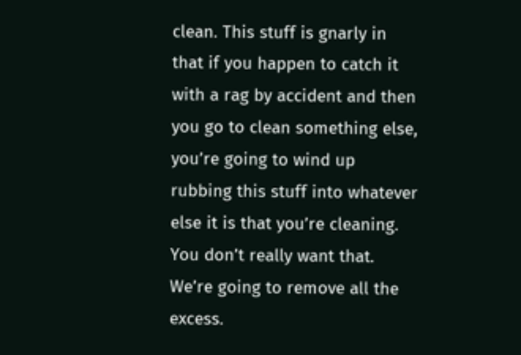clean. This stuff is gnarly in that if you happen to catch it with a rag by accident and then you go to clean something else, you’re going to wind up rubbing this stuff into whatever else it is that you’re cleaning. You don’t really want that. We’re going to remove all the excess.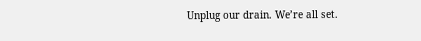Unplug our drain. We’re all set.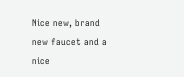Nice new, brand new faucet and a nice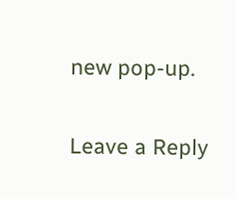new pop-up.

Leave a Reply